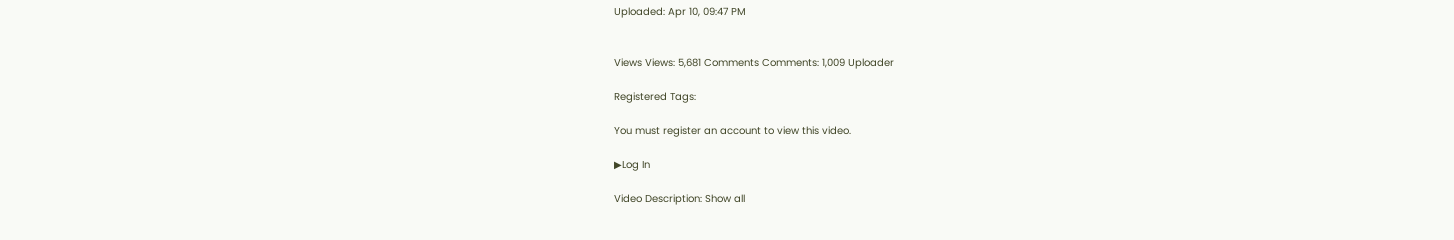Uploaded: Apr 10, 09:47 PM


Views Views: 5,681 Comments Comments: 1,009 Uploader

Registered Tags:

You must register an account to view this video.

▶Log In

Video Description: Show all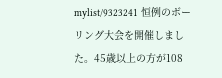mylist/9323241 恒例のボーリング大会を開催しました。45歳以上の方が108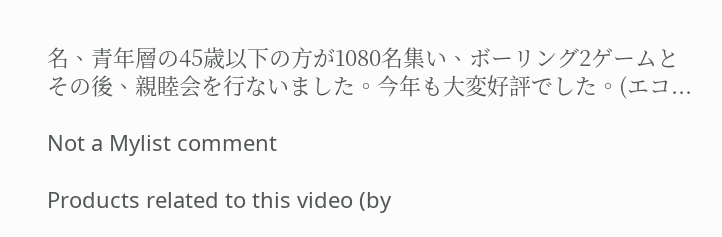名、青年層の45歳以下の方が1080名集い、ボーリング2ゲームとその後、親睦会を行ないました。今年も大変好評でした。(エコ...

Not a Mylist comment

Products related to this video (by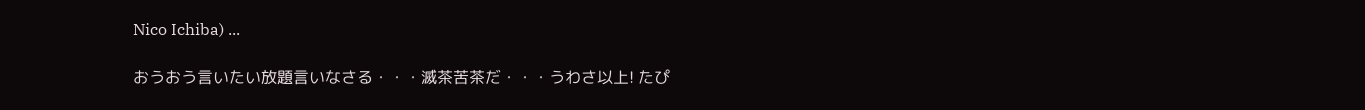Nico Ichiba) ...

おうおう言いたい放題言いなさる・・・滅茶苦茶だ・・・うわさ以上! たぴ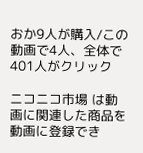おか9人が購入/この動画で4人、全体で401人がクリック

ニコニコ市場 は動画に関連した商品を動画に登録でき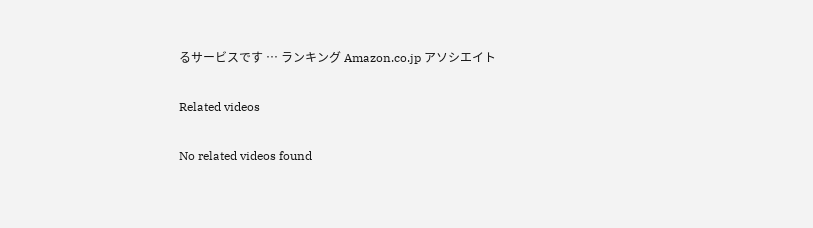るサービスです … ランキング Amazon.co.jp アソシエイト

Related videos

No related videos found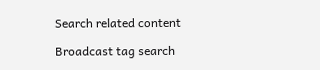Search related content

Broadcast tag search